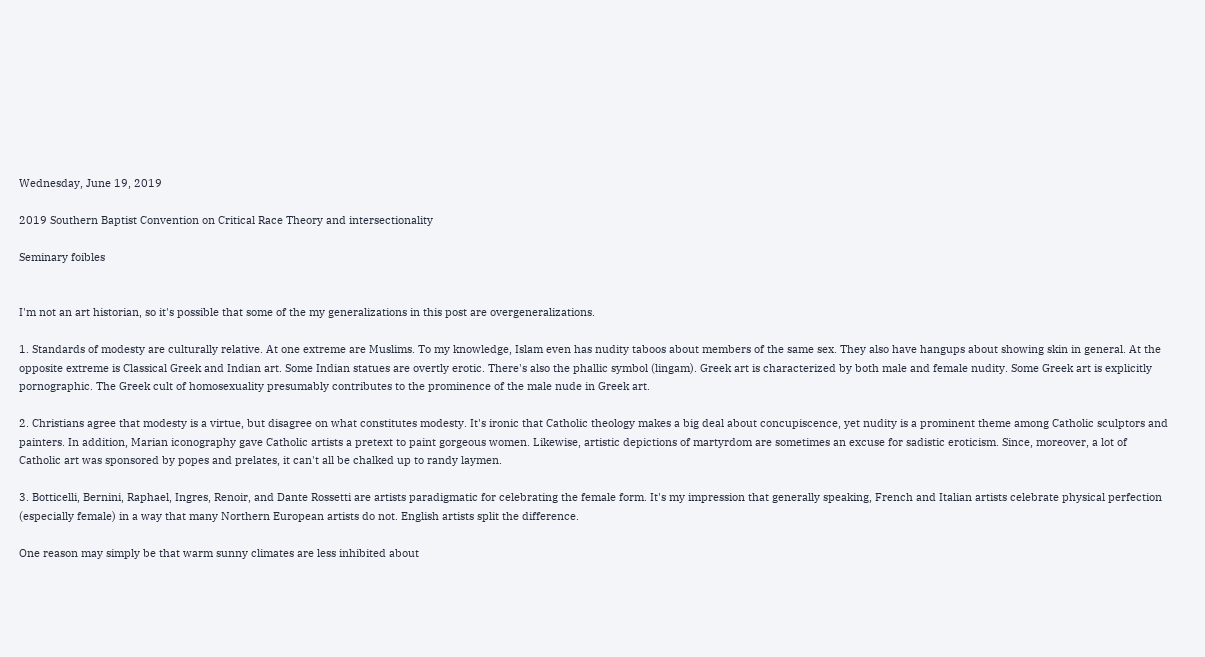Wednesday, June 19, 2019

2019 Southern Baptist Convention on Critical Race Theory and intersectionality

Seminary foibles


I'm not an art historian, so it's possible that some of the my generalizations in this post are overgeneralizations.

1. Standards of modesty are culturally relative. At one extreme are Muslims. To my knowledge, Islam even has nudity taboos about members of the same sex. They also have hangups about showing skin in general. At the opposite extreme is Classical Greek and Indian art. Some Indian statues are overtly erotic. There's also the phallic symbol (lingam). Greek art is characterized by both male and female nudity. Some Greek art is explicitly pornographic. The Greek cult of homosexuality presumably contributes to the prominence of the male nude in Greek art.

2. Christians agree that modesty is a virtue, but disagree on what constitutes modesty. It's ironic that Catholic theology makes a big deal about concupiscence, yet nudity is a prominent theme among Catholic sculptors and painters. In addition, Marian iconography gave Catholic artists a pretext to paint gorgeous women. Likewise, artistic depictions of martyrdom are sometimes an excuse for sadistic eroticism. Since, moreover, a lot of Catholic art was sponsored by popes and prelates, it can't all be chalked up to randy laymen.

3. Botticelli, Bernini, Raphael, Ingres, Renoir, and Dante Rossetti are artists paradigmatic for celebrating the female form. It's my impression that generally speaking, French and Italian artists celebrate physical perfection (especially female) in a way that many Northern European artists do not. English artists split the difference.

One reason may simply be that warm sunny climates are less inhibited about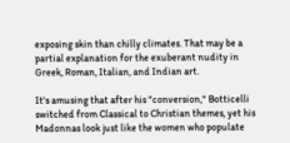exposing skin than chilly climates. That may be a partial explanation for the exuberant nudity in Greek, Roman, Italian, and Indian art.

It's amusing that after his "conversion," Botticelli switched from Classical to Christian themes, yet his Madonnas look just like the women who populate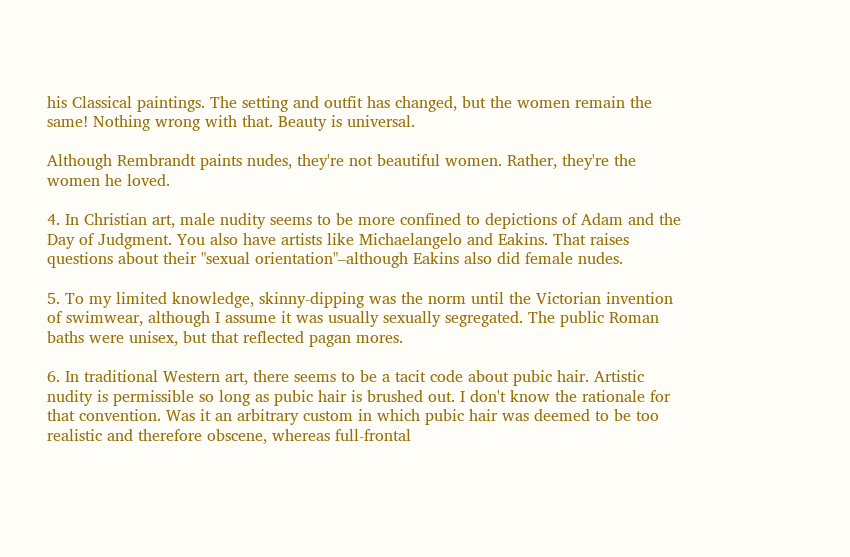his Classical paintings. The setting and outfit has changed, but the women remain the same! Nothing wrong with that. Beauty is universal.

Although Rembrandt paints nudes, they're not beautiful women. Rather, they're the women he loved.

4. In Christian art, male nudity seems to be more confined to depictions of Adam and the Day of Judgment. You also have artists like Michaelangelo and Eakins. That raises questions about their "sexual orientation"–although Eakins also did female nudes.

5. To my limited knowledge, skinny-dipping was the norm until the Victorian invention of swimwear, although I assume it was usually sexually segregated. The public Roman baths were unisex, but that reflected pagan mores.

6. In traditional Western art, there seems to be a tacit code about pubic hair. Artistic nudity is permissible so long as pubic hair is brushed out. I don't know the rationale for that convention. Was it an arbitrary custom in which pubic hair was deemed to be too realistic and therefore obscene, whereas full-frontal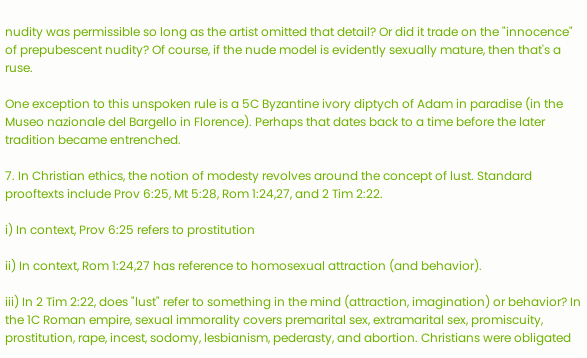nudity was permissible so long as the artist omitted that detail? Or did it trade on the "innocence" of prepubescent nudity? Of course, if the nude model is evidently sexually mature, then that's a ruse.

One exception to this unspoken rule is a 5C Byzantine ivory diptych of Adam in paradise (in the Museo nazionale del Bargello in Florence). Perhaps that dates back to a time before the later tradition became entrenched.

7. In Christian ethics, the notion of modesty revolves around the concept of lust. Standard prooftexts include Prov 6:25, Mt 5:28, Rom 1:24,27, and 2 Tim 2:22.

i) In context, Prov 6:25 refers to prostitution

ii) In context, Rom 1:24,27 has reference to homosexual attraction (and behavior).

iii) In 2 Tim 2:22, does "lust" refer to something in the mind (attraction, imagination) or behavior? In the 1C Roman empire, sexual immorality covers premarital sex, extramarital sex, promiscuity, prostitution, rape, incest, sodomy, lesbianism, pederasty, and abortion. Christians were obligated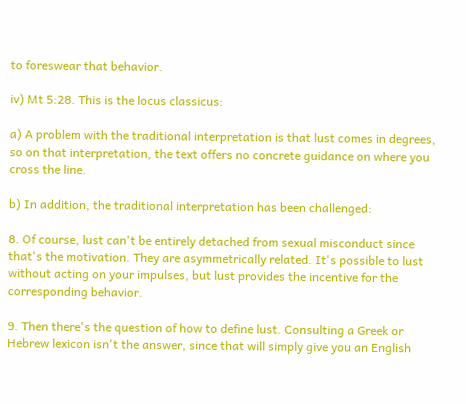to foreswear that behavior.

iv) Mt 5:28. This is the locus classicus:

a) A problem with the traditional interpretation is that lust comes in degrees, so on that interpretation, the text offers no concrete guidance on where you cross the line.

b) In addition, the traditional interpretation has been challenged:

8. Of course, lust can't be entirely detached from sexual misconduct since that's the motivation. They are asymmetrically related. It's possible to lust without acting on your impulses, but lust provides the incentive for the corresponding behavior.

9. Then there's the question of how to define lust. Consulting a Greek or Hebrew lexicon isn't the answer, since that will simply give you an English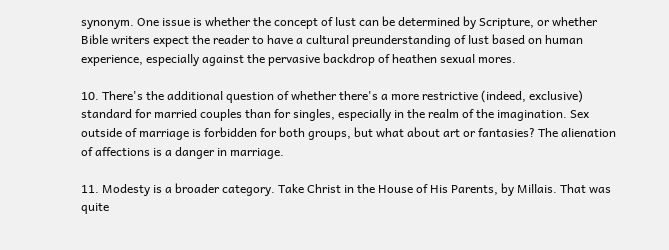synonym. One issue is whether the concept of lust can be determined by Scripture, or whether Bible writers expect the reader to have a cultural preunderstanding of lust based on human experience, especially against the pervasive backdrop of heathen sexual mores.

10. There's the additional question of whether there's a more restrictive (indeed, exclusive) standard for married couples than for singles, especially in the realm of the imagination. Sex outside of marriage is forbidden for both groups, but what about art or fantasies? The alienation of affections is a danger in marriage.

11. Modesty is a broader category. Take Christ in the House of His Parents, by Millais. That was quite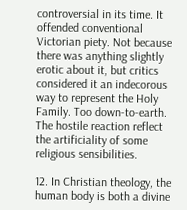controversial in its time. It offended conventional Victorian piety. Not because there was anything slightly erotic about it, but critics considered it an indecorous way to represent the Holy Family. Too down-to-earth. The hostile reaction reflect the artificiality of some religious sensibilities.

12. In Christian theology, the human body is both a divine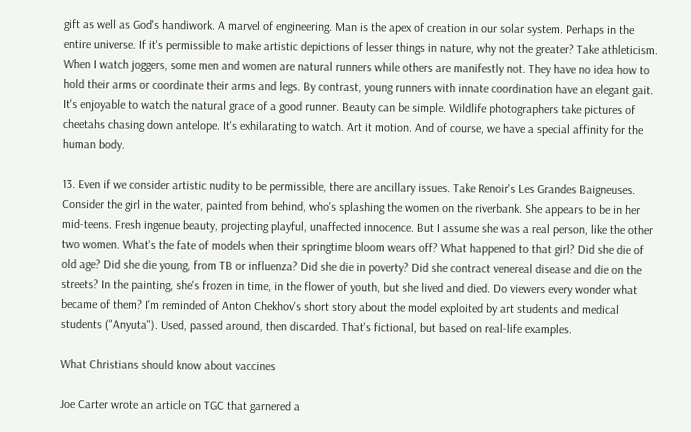gift as well as God's handiwork. A marvel of engineering. Man is the apex of creation in our solar system. Perhaps in the entire universe. If it's permissible to make artistic depictions of lesser things in nature, why not the greater? Take athleticism. When I watch joggers, some men and women are natural runners while others are manifestly not. They have no idea how to hold their arms or coordinate their arms and legs. By contrast, young runners with innate coordination have an elegant gait. It's enjoyable to watch the natural grace of a good runner. Beauty can be simple. Wildlife photographers take pictures of cheetahs chasing down antelope. It's exhilarating to watch. Art it motion. And of course, we have a special affinity for the human body.

13. Even if we consider artistic nudity to be permissible, there are ancillary issues. Take Renoir's Les Grandes Baigneuses. Consider the girl in the water, painted from behind, who's splashing the women on the riverbank. She appears to be in her mid-teens. Fresh ingenue beauty, projecting playful, unaffected innocence. But I assume she was a real person, like the other two women. What's the fate of models when their springtime bloom wears off? What happened to that girl? Did she die of old age? Did she die young, from TB or influenza? Did she die in poverty? Did she contract venereal disease and die on the streets? In the painting, she's frozen in time, in the flower of youth, but she lived and died. Do viewers every wonder what became of them? I'm reminded of Anton Chekhov's short story about the model exploited by art students and medical students ("Anyuta"). Used, passed around, then discarded. That's fictional, but based on real-life examples.

What Christians should know about vaccines

Joe Carter wrote an article on TGC that garnered a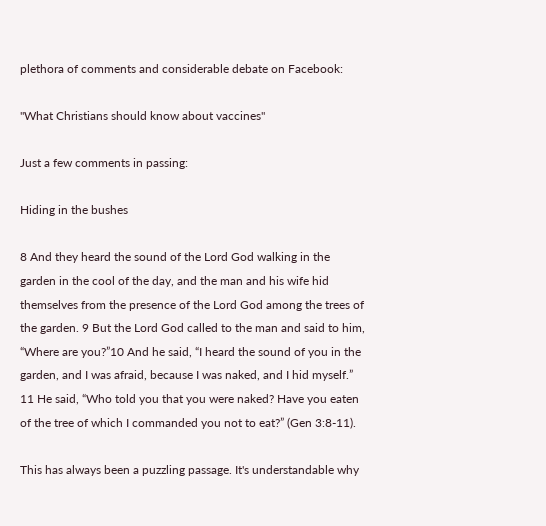plethora of comments and considerable debate on Facebook:

"What Christians should know about vaccines"

Just a few comments in passing:

Hiding in the bushes

8 And they heard the sound of the Lord God walking in the garden in the cool of the day, and the man and his wife hid themselves from the presence of the Lord God among the trees of the garden. 9 But the Lord God called to the man and said to him, “Where are you?”10 And he said, “I heard the sound of you in the garden, and I was afraid, because I was naked, and I hid myself.” 11 He said, “Who told you that you were naked? Have you eaten of the tree of which I commanded you not to eat?” (Gen 3:8-11).

This has always been a puzzling passage. It's understandable why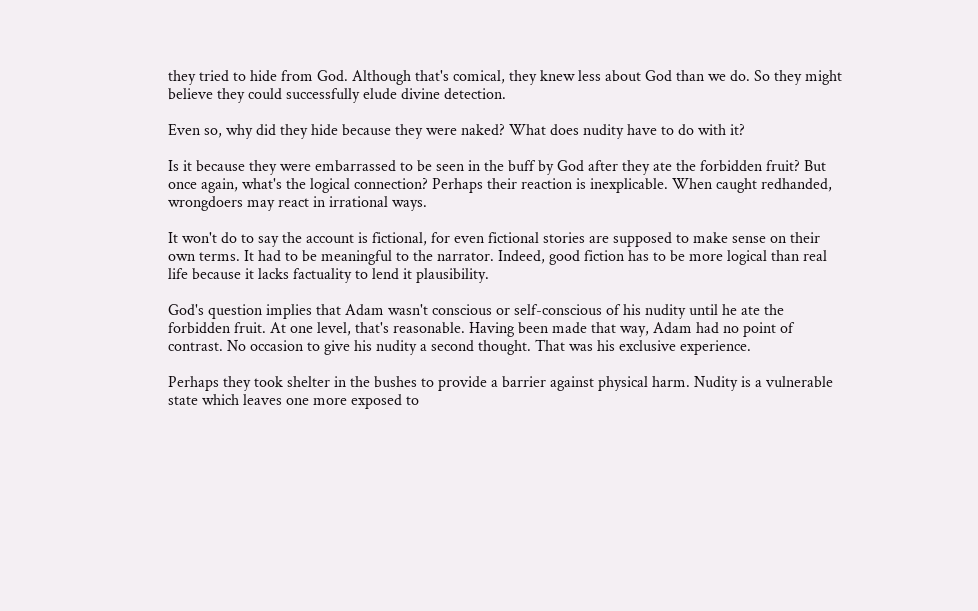they tried to hide from God. Although that's comical, they knew less about God than we do. So they might believe they could successfully elude divine detection.

Even so, why did they hide because they were naked? What does nudity have to do with it?

Is it because they were embarrassed to be seen in the buff by God after they ate the forbidden fruit? But once again, what's the logical connection? Perhaps their reaction is inexplicable. When caught redhanded, wrongdoers may react in irrational ways.

It won't do to say the account is fictional, for even fictional stories are supposed to make sense on their own terms. It had to be meaningful to the narrator. Indeed, good fiction has to be more logical than real life because it lacks factuality to lend it plausibility.

God's question implies that Adam wasn't conscious or self-conscious of his nudity until he ate the forbidden fruit. At one level, that's reasonable. Having been made that way, Adam had no point of contrast. No occasion to give his nudity a second thought. That was his exclusive experience.

Perhaps they took shelter in the bushes to provide a barrier against physical harm. Nudity is a vulnerable state which leaves one more exposed to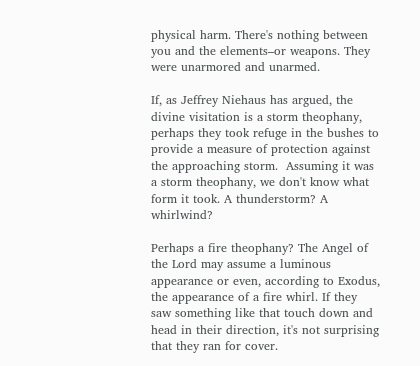physical harm. There's nothing between you and the elements–or weapons. They were unarmored and unarmed.

If, as Jeffrey Niehaus has argued, the divine visitation is a storm theophany, perhaps they took refuge in the bushes to provide a measure of protection against the approaching storm.  Assuming it was a storm theophany, we don't know what form it took. A thunderstorm? A whirlwind?

Perhaps a fire theophany? The Angel of the Lord may assume a luminous appearance or even, according to Exodus, the appearance of a fire whirl. If they saw something like that touch down and head in their direction, it's not surprising that they ran for cover.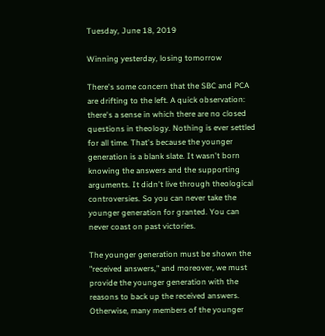Tuesday, June 18, 2019

Winning yesterday, losing tomorrow

There's some concern that the SBC and PCA are drifting to the left. A quick observation: there's a sense in which there are no closed questions in theology. Nothing is ever settled for all time. That's because the younger generation is a blank slate. It wasn't born knowing the answers and the supporting arguments. It didn't live through theological controversies. So you can never take the younger generation for granted. You can never coast on past victories.

The younger generation must be shown the "received answers," and moreover, we must provide the younger generation with the reasons to back up the received answers. Otherwise, many members of the younger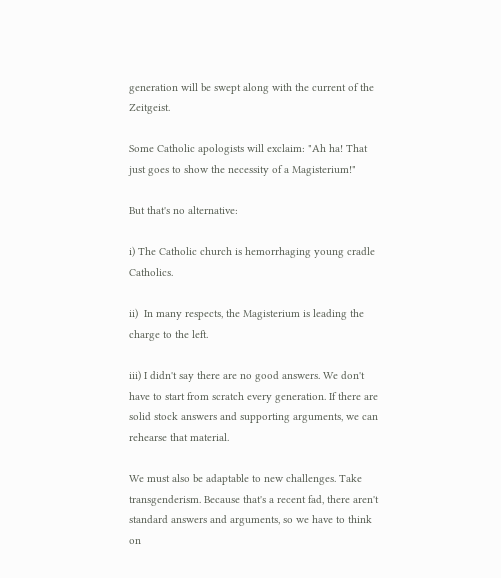generation will be swept along with the current of the Zeitgeist.

Some Catholic apologists will exclaim: "Ah ha! That just goes to show the necessity of a Magisterium!"

But that's no alternative:

i) The Catholic church is hemorrhaging young cradle Catholics.

ii)  In many respects, the Magisterium is leading the charge to the left.

iii) I didn't say there are no good answers. We don't have to start from scratch every generation. If there are solid stock answers and supporting arguments, we can rehearse that material.

We must also be adaptable to new challenges. Take transgenderism. Because that's a recent fad, there aren't standard answers and arguments, so we have to think on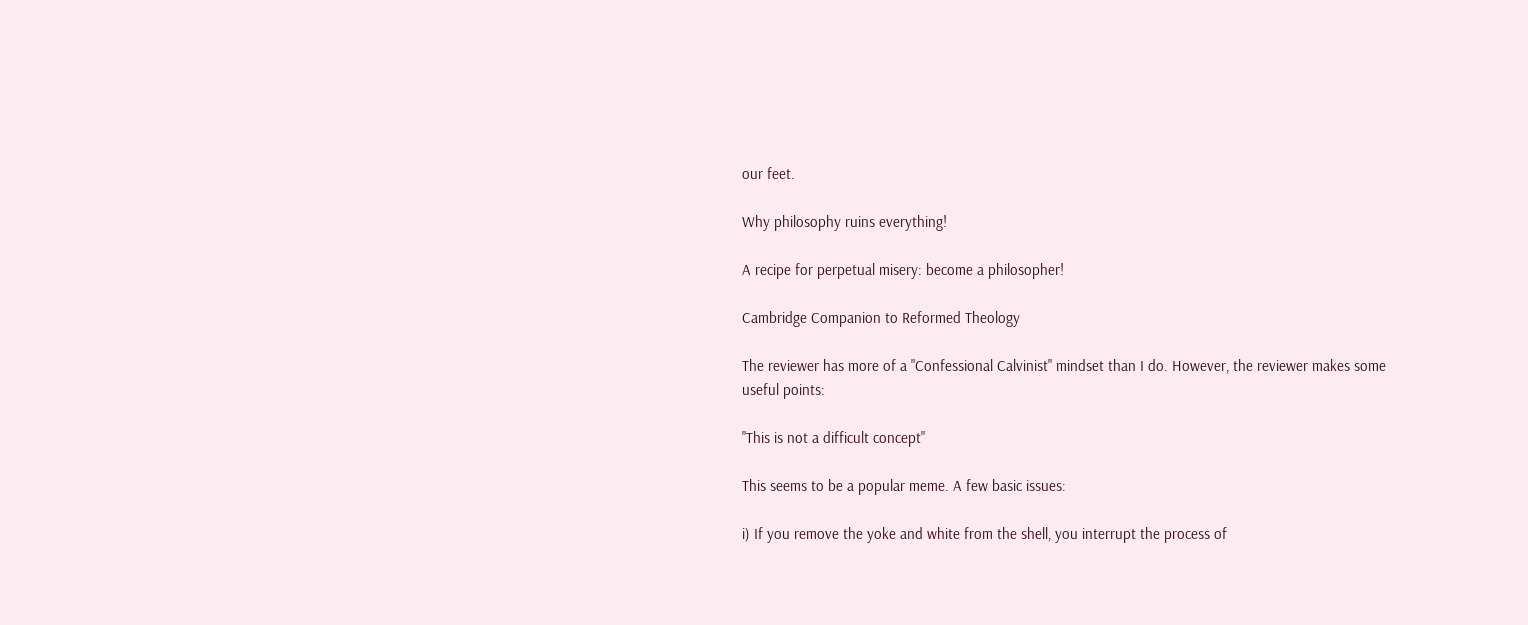our feet.

Why philosophy ruins everything!

A recipe for perpetual misery: become a philosopher!

Cambridge Companion to Reformed Theology

The reviewer has more of a "Confessional Calvinist" mindset than I do. However, the reviewer makes some useful points:

"This is not a difficult concept"

This seems to be a popular meme. A few basic issues:

i) If you remove the yoke and white from the shell, you interrupt the process of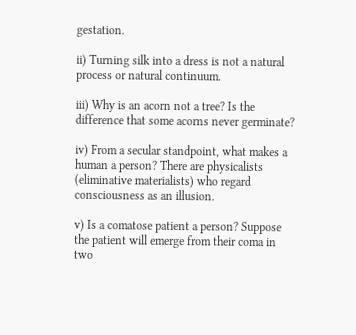gestation.

ii) Turning silk into a dress is not a natural process or natural continuum.

iii) Why is an acorn not a tree? Is the difference that some acorns never germinate?

iv) From a secular standpoint, what makes a human a person? There are physicalists (eliminative materialists) who regard consciousness as an illusion.

v) Is a comatose patient a person? Suppose the patient will emerge from their coma in two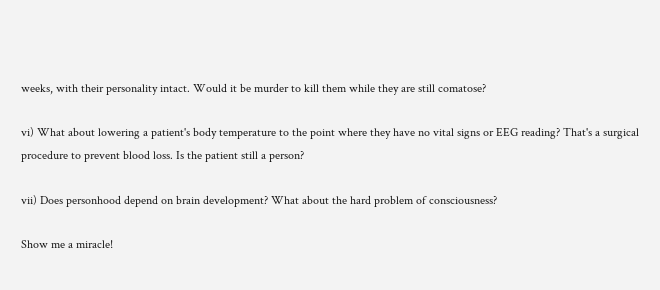weeks, with their personality intact. Would it be murder to kill them while they are still comatose?

vi) What about lowering a patient's body temperature to the point where they have no vital signs or EEG reading? That's a surgical procedure to prevent blood loss. Is the patient still a person?

vii) Does personhood depend on brain development? What about the hard problem of consciousness?

Show me a miracle!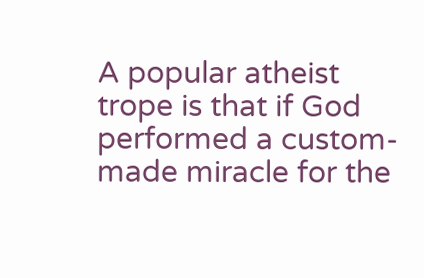A popular atheist trope is that if God performed a custom-made miracle for the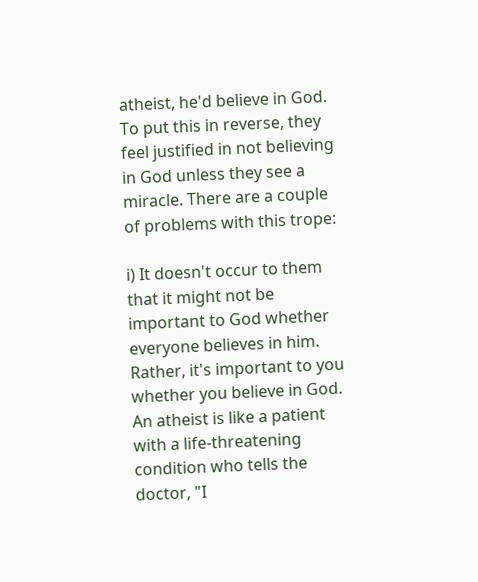atheist, he'd believe in God. To put this in reverse, they feel justified in not believing in God unless they see a miracle. There are a couple of problems with this trope:

i) It doesn't occur to them that it might not be important to God whether everyone believes in him. Rather, it's important to you whether you believe in God. An atheist is like a patient with a life-threatening condition who tells the doctor, "I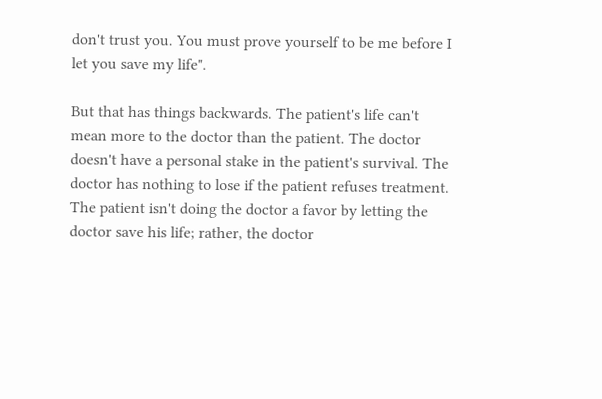don't trust you. You must prove yourself to be me before I let you save my life".

But that has things backwards. The patient's life can't mean more to the doctor than the patient. The doctor doesn't have a personal stake in the patient's survival. The doctor has nothing to lose if the patient refuses treatment. The patient isn't doing the doctor a favor by letting the doctor save his life; rather, the doctor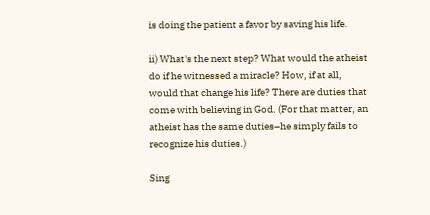is doing the patient a favor by saving his life.

ii) What's the next step? What would the atheist do if he witnessed a miracle? How, if at all, would that change his life? There are duties that come with believing in God. (For that matter, an atheist has the same duties–he simply fails to recognize his duties.)

Sing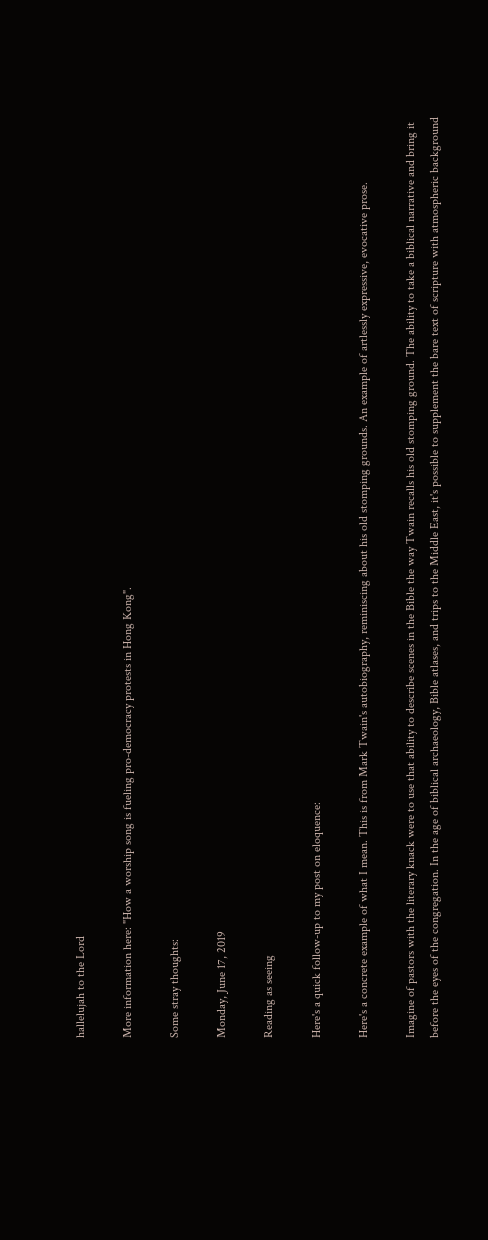hallelujah to the Lord

More information here: "How a worship song is fueling pro-democracy protests in Hong Kong".

Some stray thoughts:

Monday, June 17, 2019

Reading as seeing

Here's a quick follow-up to my post on eloquence:

Here's a concrete example of what I mean. This is from Mark Twain's autobiography, reminiscing about his old stomping grounds. An example of artlessly expressive, evocative prose.

Imagine of pastors with the literary knack were to use that ability to describe scenes in the Bible the way Twain recalls his old stomping ground. The ability to take a biblical narrative and bring it before the eyes of the congregation. In the age of biblical archaeology, Bible atlases, and trips to the Middle East, it's possible to supplement the bare text of scripture with atmospheric background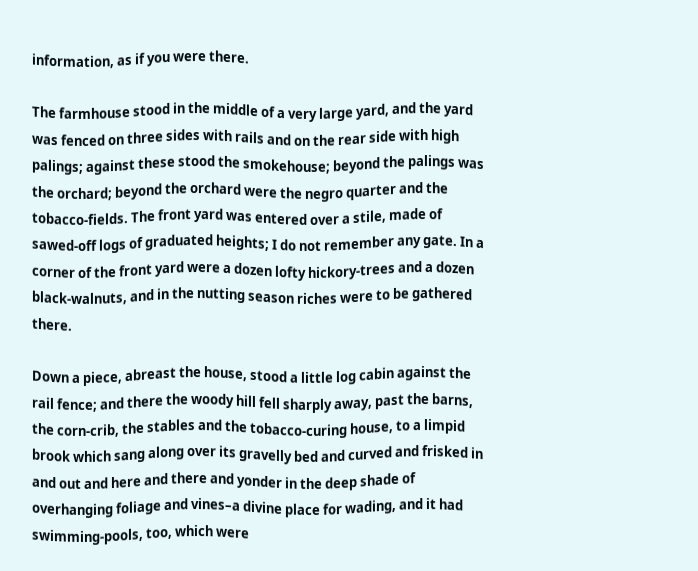information, as if you were there.

The farmhouse stood in the middle of a very large yard, and the yard was fenced on three sides with rails and on the rear side with high palings; against these stood the smokehouse; beyond the palings was the orchard; beyond the orchard were the negro quarter and the tobacco-fields. The front yard was entered over a stile, made of sawed-off logs of graduated heights; I do not remember any gate. In a corner of the front yard were a dozen lofty hickory-trees and a dozen black-walnuts, and in the nutting season riches were to be gathered there.

Down a piece, abreast the house, stood a little log cabin against the rail fence; and there the woody hill fell sharply away, past the barns, the corn-crib, the stables and the tobacco-curing house, to a limpid brook which sang along over its gravelly bed and curved and frisked in and out and here and there and yonder in the deep shade of overhanging foliage and vines–a divine place for wading, and it had swimming-pools, too, which were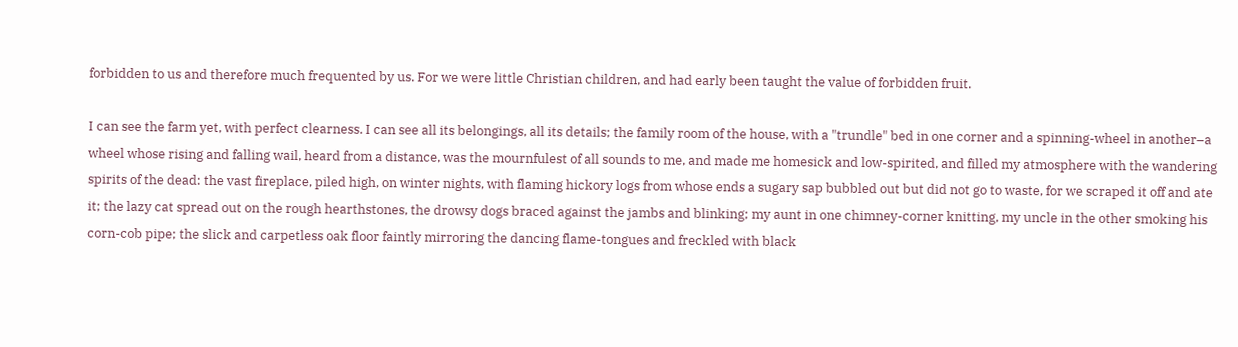forbidden to us and therefore much frequented by us. For we were little Christian children, and had early been taught the value of forbidden fruit.

I can see the farm yet, with perfect clearness. I can see all its belongings, all its details; the family room of the house, with a "trundle" bed in one corner and a spinning-wheel in another–a wheel whose rising and falling wail, heard from a distance, was the mournfulest of all sounds to me, and made me homesick and low-spirited, and filled my atmosphere with the wandering spirits of the dead: the vast fireplace, piled high, on winter nights, with flaming hickory logs from whose ends a sugary sap bubbled out but did not go to waste, for we scraped it off and ate it; the lazy cat spread out on the rough hearthstones, the drowsy dogs braced against the jambs and blinking; my aunt in one chimney-corner knitting, my uncle in the other smoking his corn-cob pipe; the slick and carpetless oak floor faintly mirroring the dancing flame-tongues and freckled with black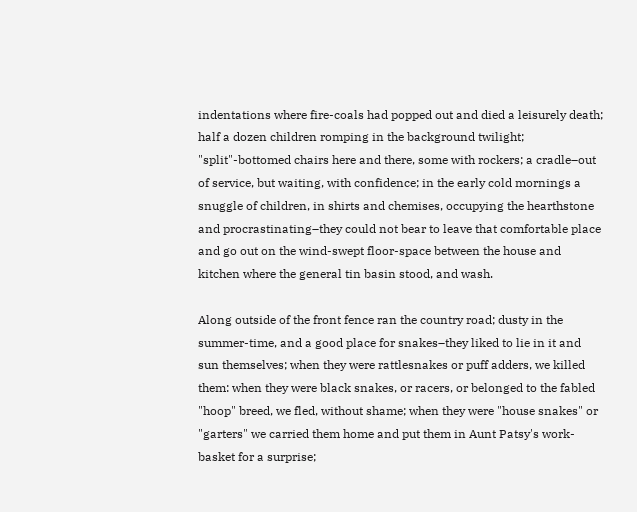indentations where fire-coals had popped out and died a leisurely death; half a dozen children romping in the background twilight; "split"-bottomed chairs here and there, some with rockers; a cradle–out of service, but waiting, with confidence; in the early cold mornings a snuggle of children, in shirts and chemises, occupying the hearthstone and procrastinating–they could not bear to leave that comfortable place and go out on the wind-swept floor-space between the house and kitchen where the general tin basin stood, and wash.

Along outside of the front fence ran the country road; dusty in the summer-time, and a good place for snakes–they liked to lie in it and sun themselves; when they were rattlesnakes or puff adders, we killed them: when they were black snakes, or racers, or belonged to the fabled "hoop" breed, we fled, without shame; when they were "house snakes" or "garters" we carried them home and put them in Aunt Patsy's work-basket for a surprise;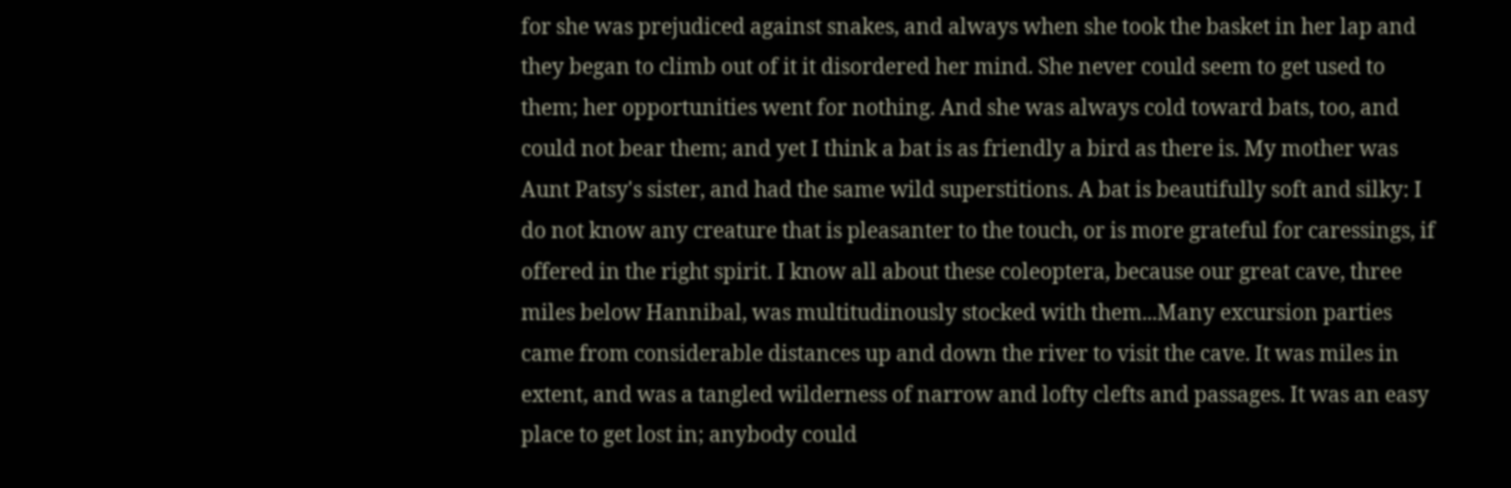for she was prejudiced against snakes, and always when she took the basket in her lap and they began to climb out of it it disordered her mind. She never could seem to get used to them; her opportunities went for nothing. And she was always cold toward bats, too, and could not bear them; and yet I think a bat is as friendly a bird as there is. My mother was Aunt Patsy's sister, and had the same wild superstitions. A bat is beautifully soft and silky: I do not know any creature that is pleasanter to the touch, or is more grateful for caressings, if offered in the right spirit. I know all about these coleoptera, because our great cave, three miles below Hannibal, was multitudinously stocked with them...Many excursion parties came from considerable distances up and down the river to visit the cave. It was miles in extent, and was a tangled wilderness of narrow and lofty clefts and passages. It was an easy place to get lost in; anybody could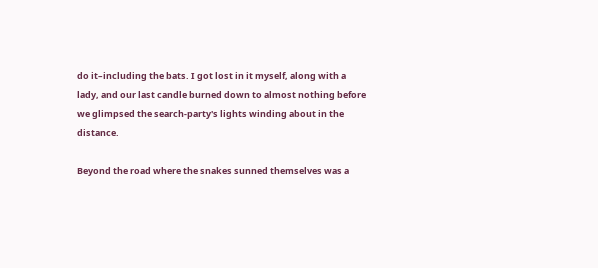do it–including the bats. I got lost in it myself, along with a lady, and our last candle burned down to almost nothing before we glimpsed the search-party's lights winding about in the distance.

Beyond the road where the snakes sunned themselves was a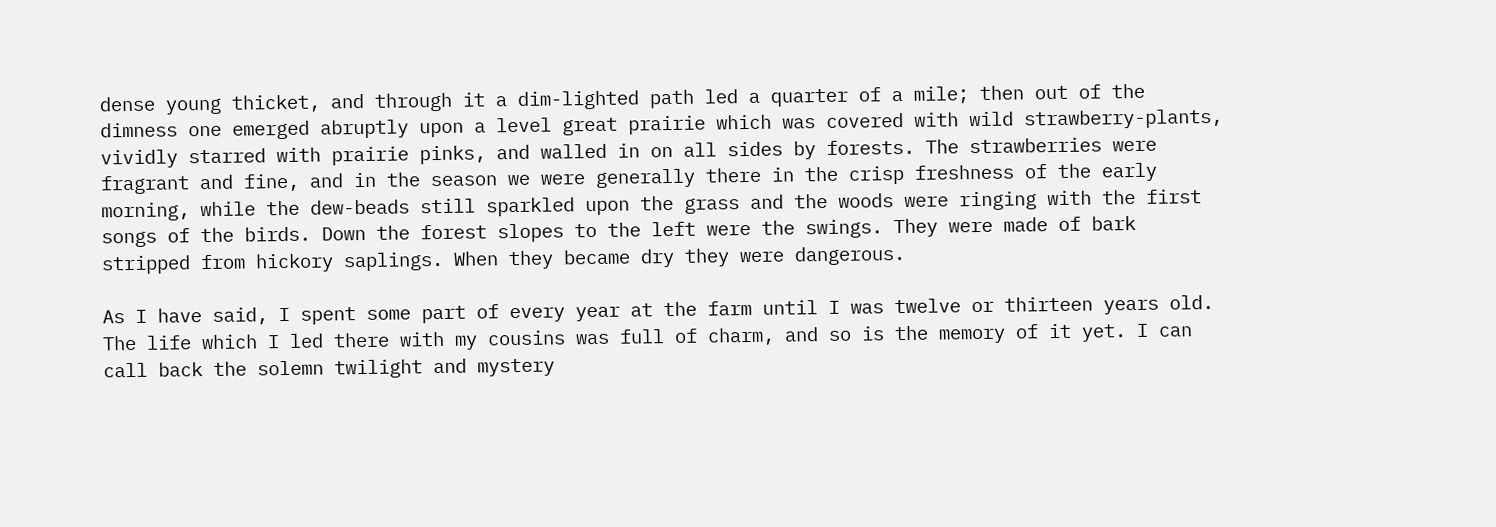dense young thicket, and through it a dim-lighted path led a quarter of a mile; then out of the dimness one emerged abruptly upon a level great prairie which was covered with wild strawberry-plants, vividly starred with prairie pinks, and walled in on all sides by forests. The strawberries were fragrant and fine, and in the season we were generally there in the crisp freshness of the early morning, while the dew-beads still sparkled upon the grass and the woods were ringing with the first songs of the birds. Down the forest slopes to the left were the swings. They were made of bark stripped from hickory saplings. When they became dry they were dangerous.

As I have said, I spent some part of every year at the farm until I was twelve or thirteen years old. The life which I led there with my cousins was full of charm, and so is the memory of it yet. I can call back the solemn twilight and mystery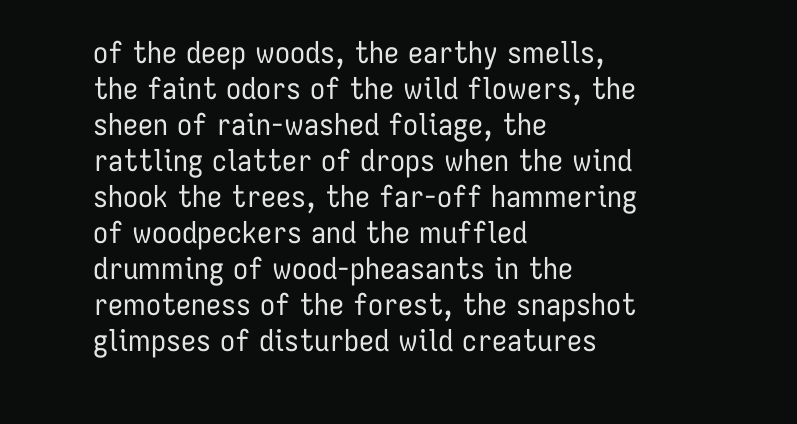of the deep woods, the earthy smells, the faint odors of the wild flowers, the sheen of rain-washed foliage, the rattling clatter of drops when the wind shook the trees, the far-off hammering of woodpeckers and the muffled drumming of wood-pheasants in the remoteness of the forest, the snapshot glimpses of disturbed wild creatures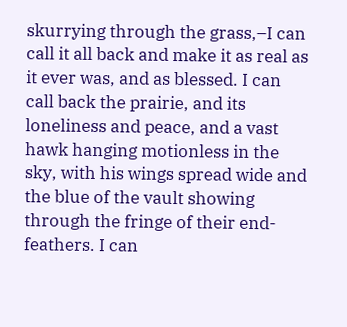skurrying through the grass,–I can call it all back and make it as real as it ever was, and as blessed. I can call back the prairie, and its loneliness and peace, and a vast hawk hanging motionless in the sky, with his wings spread wide and the blue of the vault showing through the fringe of their end-feathers. I can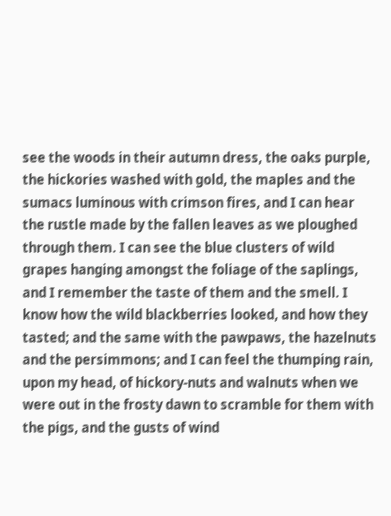see the woods in their autumn dress, the oaks purple, the hickories washed with gold, the maples and the sumacs luminous with crimson fires, and I can hear the rustle made by the fallen leaves as we ploughed through them. I can see the blue clusters of wild grapes hanging amongst the foliage of the saplings, and I remember the taste of them and the smell. I know how the wild blackberries looked, and how they tasted; and the same with the pawpaws, the hazelnuts and the persimmons; and I can feel the thumping rain, upon my head, of hickory-nuts and walnuts when we were out in the frosty dawn to scramble for them with the pigs, and the gusts of wind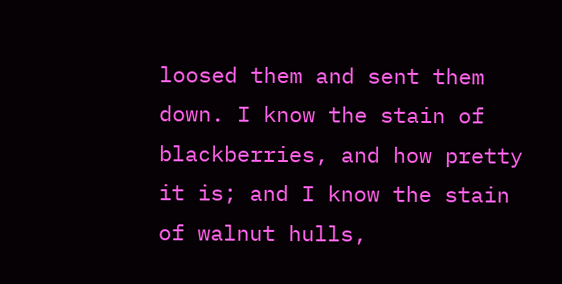loosed them and sent them down. I know the stain of blackberries, and how pretty it is; and I know the stain of walnut hulls,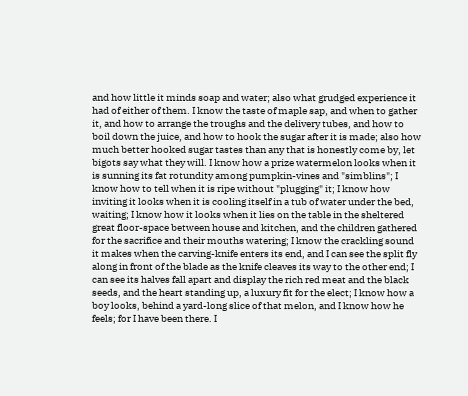and how little it minds soap and water; also what grudged experience it had of either of them. I know the taste of maple sap, and when to gather it, and how to arrange the troughs and the delivery tubes, and how to boil down the juice, and how to hook the sugar after it is made; also how much better hooked sugar tastes than any that is honestly come by, let bigots say what they will. I know how a prize watermelon looks when it is sunning its fat rotundity among pumpkin-vines and "simblins"; I know how to tell when it is ripe without "plugging" it; I know how inviting it looks when it is cooling itself in a tub of water under the bed, waiting; I know how it looks when it lies on the table in the sheltered great floor-space between house and kitchen, and the children gathered for the sacrifice and their mouths watering; I know the crackling sound it makes when the carving-knife enters its end, and I can see the split fly along in front of the blade as the knife cleaves its way to the other end; I can see its halves fall apart and display the rich red meat and the black seeds, and the heart standing up, a luxury fit for the elect; I know how a boy looks, behind a yard-long slice of that melon, and I know how he feels; for I have been there. I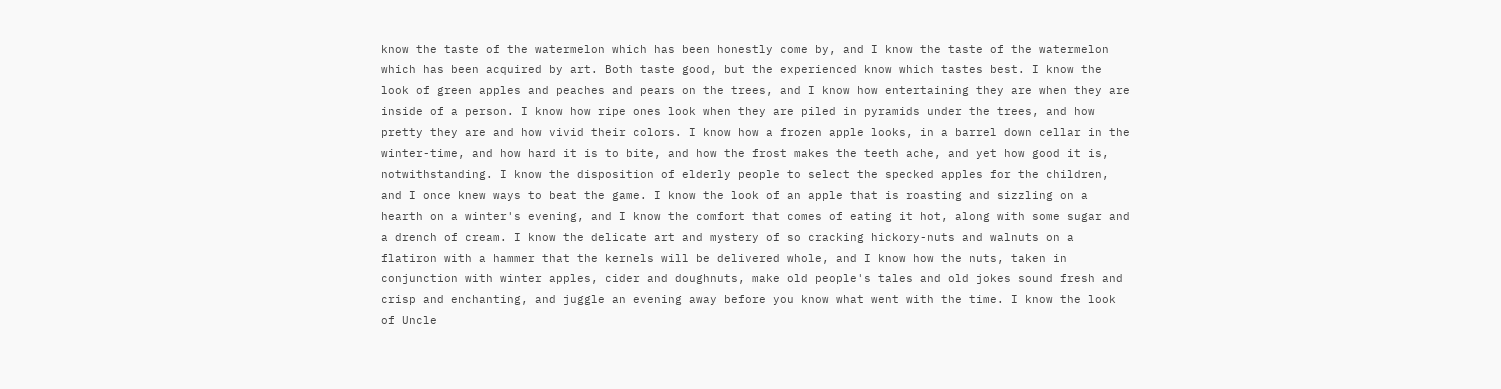know the taste of the watermelon which has been honestly come by, and I know the taste of the watermelon which has been acquired by art. Both taste good, but the experienced know which tastes best. I know the look of green apples and peaches and pears on the trees, and I know how entertaining they are when they are inside of a person. I know how ripe ones look when they are piled in pyramids under the trees, and how pretty they are and how vivid their colors. I know how a frozen apple looks, in a barrel down cellar in the winter-time, and how hard it is to bite, and how the frost makes the teeth ache, and yet how good it is, notwithstanding. I know the disposition of elderly people to select the specked apples for the children, and I once knew ways to beat the game. I know the look of an apple that is roasting and sizzling on a hearth on a winter's evening, and I know the comfort that comes of eating it hot, along with some sugar and a drench of cream. I know the delicate art and mystery of so cracking hickory-nuts and walnuts on a flatiron with a hammer that the kernels will be delivered whole, and I know how the nuts, taken in conjunction with winter apples, cider and doughnuts, make old people's tales and old jokes sound fresh and crisp and enchanting, and juggle an evening away before you know what went with the time. I know the look of Uncle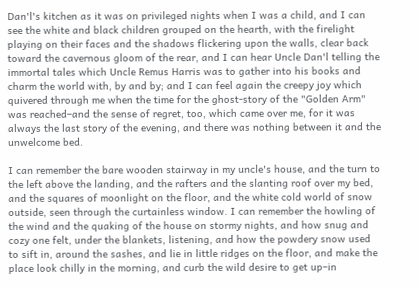Dan'l's kitchen as it was on privileged nights when I was a child, and I can see the white and black children grouped on the hearth, with the firelight playing on their faces and the shadows flickering upon the walls, clear back toward the cavernous gloom of the rear, and I can hear Uncle Dan'l telling the immortal tales which Uncle Remus Harris was to gather into his books and charm the world with, by and by; and I can feel again the creepy joy which quivered through me when the time for the ghost-story of the "Golden Arm" was reached–and the sense of regret, too, which came over me, for it was always the last story of the evening, and there was nothing between it and the unwelcome bed.

I can remember the bare wooden stairway in my uncle's house, and the turn to the left above the landing, and the rafters and the slanting roof over my bed, and the squares of moonlight on the floor, and the white cold world of snow outside, seen through the curtainless window. I can remember the howling of the wind and the quaking of the house on stormy nights, and how snug and cozy one felt, under the blankets, listening, and how the powdery snow used to sift in, around the sashes, and lie in little ridges on the floor, and make the place look chilly in the morning, and curb the wild desire to get up–in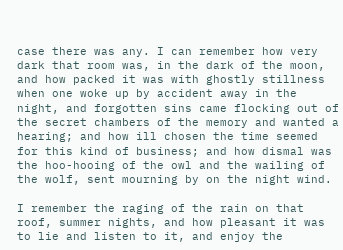case there was any. I can remember how very dark that room was, in the dark of the moon, and how packed it was with ghostly stillness when one woke up by accident away in the night, and forgotten sins came flocking out of the secret chambers of the memory and wanted a hearing; and how ill chosen the time seemed for this kind of business; and how dismal was the hoo-hooing of the owl and the wailing of the wolf, sent mourning by on the night wind.

I remember the raging of the rain on that roof, summer nights, and how pleasant it was to lie and listen to it, and enjoy the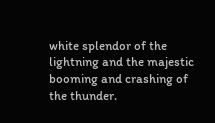white splendor of the lightning and the majestic booming and crashing of the thunder.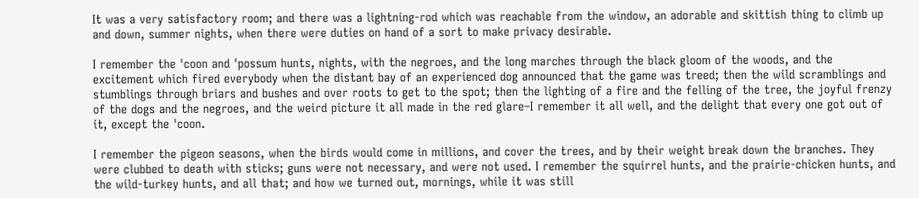It was a very satisfactory room; and there was a lightning-rod which was reachable from the window, an adorable and skittish thing to climb up and down, summer nights, when there were duties on hand of a sort to make privacy desirable.

I remember the 'coon and 'possum hunts, nights, with the negroes, and the long marches through the black gloom of the woods, and the excitement which fired everybody when the distant bay of an experienced dog announced that the game was treed; then the wild scramblings and stumblings through briars and bushes and over roots to get to the spot; then the lighting of a fire and the felling of the tree, the joyful frenzy of the dogs and the negroes, and the weird picture it all made in the red glare–I remember it all well, and the delight that every one got out of it, except the 'coon.

I remember the pigeon seasons, when the birds would come in millions, and cover the trees, and by their weight break down the branches. They were clubbed to death with sticks; guns were not necessary, and were not used. I remember the squirrel hunts, and the prairie-chicken hunts, and the wild-turkey hunts, and all that; and how we turned out, mornings, while it was still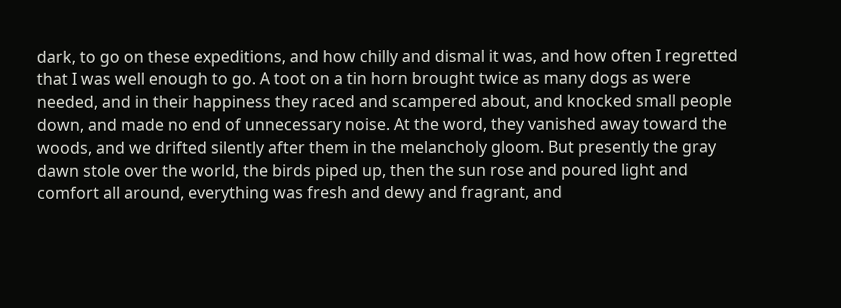dark, to go on these expeditions, and how chilly and dismal it was, and how often I regretted that I was well enough to go. A toot on a tin horn brought twice as many dogs as were needed, and in their happiness they raced and scampered about, and knocked small people down, and made no end of unnecessary noise. At the word, they vanished away toward the woods, and we drifted silently after them in the melancholy gloom. But presently the gray dawn stole over the world, the birds piped up, then the sun rose and poured light and comfort all around, everything was fresh and dewy and fragrant, and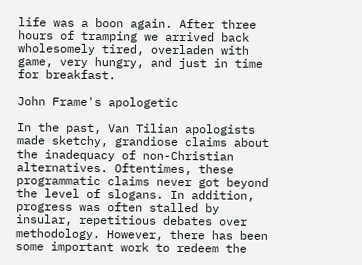life was a boon again. After three hours of tramping we arrived back wholesomely tired, overladen with game, very hungry, and just in time for breakfast.

John Frame's apologetic

In the past, Van Tilian apologists made sketchy, grandiose claims about the inadequacy of non-Christian alternatives. Oftentimes, these programmatic claims never got beyond the level of slogans. In addition, progress was often stalled by insular, repetitious debates over methodology. However, there has been some important work to redeem the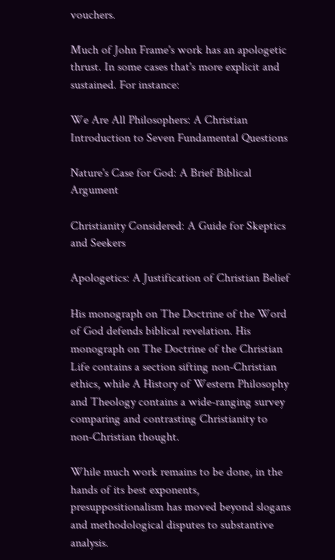vouchers.

Much of John Frame's work has an apologetic thrust. In some cases that's more explicit and sustained. For instance:

We Are All Philosophers: A Christian Introduction to Seven Fundamental Questions

Nature's Case for God: A Brief Biblical Argument

Christianity Considered: A Guide for Skeptics and Seekers

Apologetics: A Justification of Christian Belief

His monograph on The Doctrine of the Word of God defends biblical revelation. His monograph on The Doctrine of the Christian Life contains a section sifting non-Christian ethics, while A History of Western Philosophy and Theology contains a wide-ranging survey comparing and contrasting Christianity to non-Christian thought.

While much work remains to be done, in the hands of its best exponents, presuppositionalism has moved beyond slogans and methodological disputes to substantive analysis.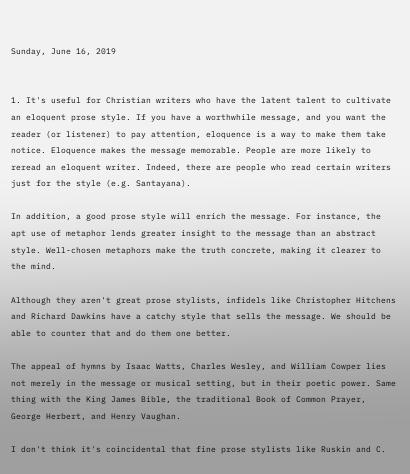Sunday, June 16, 2019


1. It's useful for Christian writers who have the latent talent to cultivate an eloquent prose style. If you have a worthwhile message, and you want the reader (or listener) to pay attention, eloquence is a way to make them take notice. Eloquence makes the message memorable. People are more likely to reread an eloquent writer. Indeed, there are people who read certain writers just for the style (e.g. Santayana).

In addition, a good prose style will enrich the message. For instance, the apt use of metaphor lends greater insight to the message than an abstract style. Well-chosen metaphors make the truth concrete, making it clearer to the mind.

Although they aren't great prose stylists, infidels like Christopher Hitchens and Richard Dawkins have a catchy style that sells the message. We should be able to counter that and do them one better.

The appeal of hymns by Isaac Watts, Charles Wesley, and William Cowper lies not merely in the message or musical setting, but in their poetic power. Same thing with the King James Bible, the traditional Book of Common Prayer, George Herbert, and Henry Vaughan.

I don't think it's coincidental that fine prose stylists like Ruskin and C.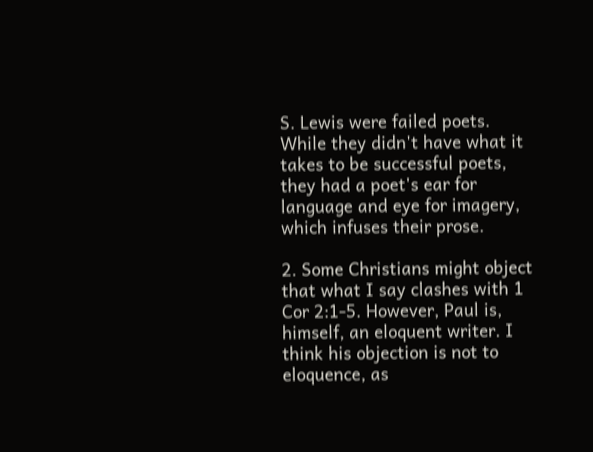S. Lewis were failed poets. While they didn't have what it takes to be successful poets, they had a poet's ear for language and eye for imagery, which infuses their prose.

2. Some Christians might object that what I say clashes with 1 Cor 2:1-5. However, Paul is, himself, an eloquent writer. I think his objection is not to eloquence, as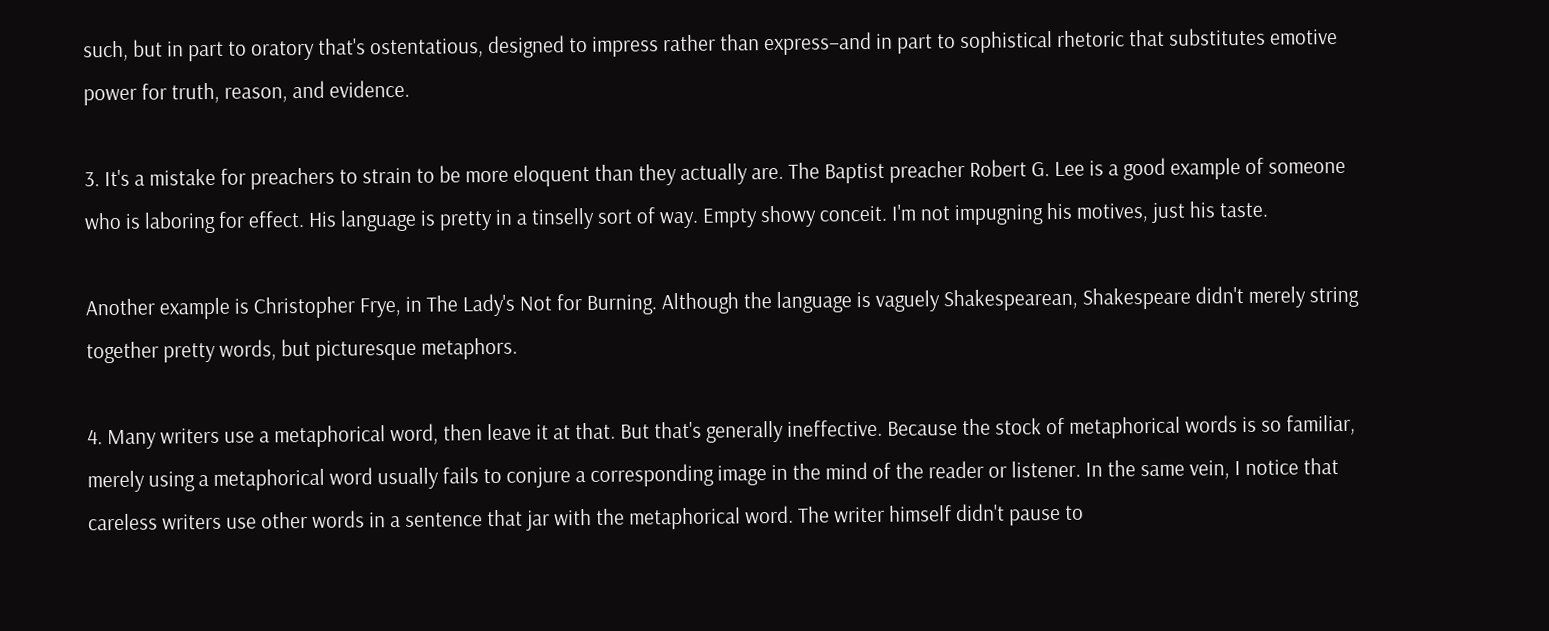such, but in part to oratory that's ostentatious, designed to impress rather than express–and in part to sophistical rhetoric that substitutes emotive power for truth, reason, and evidence.

3. It's a mistake for preachers to strain to be more eloquent than they actually are. The Baptist preacher Robert G. Lee is a good example of someone who is laboring for effect. His language is pretty in a tinselly sort of way. Empty showy conceit. I'm not impugning his motives, just his taste.

Another example is Christopher Frye, in The Lady's Not for Burning. Although the language is vaguely Shakespearean, Shakespeare didn't merely string together pretty words, but picturesque metaphors.

4. Many writers use a metaphorical word, then leave it at that. But that's generally ineffective. Because the stock of metaphorical words is so familiar, merely using a metaphorical word usually fails to conjure a corresponding image in the mind of the reader or listener. In the same vein, I notice that careless writers use other words in a sentence that jar with the metaphorical word. The writer himself didn't pause to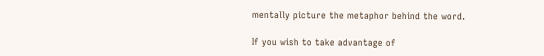mentally picture the metaphor behind the word.

If you wish to take advantage of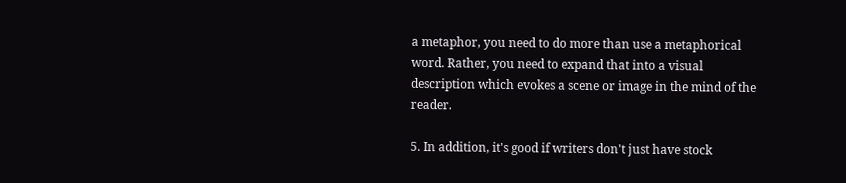a metaphor, you need to do more than use a metaphorical word. Rather, you need to expand that into a visual description which evokes a scene or image in the mind of the reader.

5. In addition, it's good if writers don't just have stock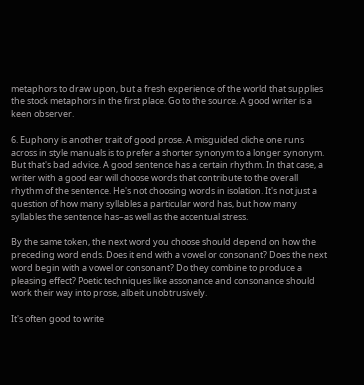metaphors to draw upon, but a fresh experience of the world that supplies the stock metaphors in the first place. Go to the source. A good writer is a keen observer.

6. Euphony is another trait of good prose. A misguided cliche one runs across in style manuals is to prefer a shorter synonym to a longer synonym. But that's bad advice. A good sentence has a certain rhythm. In that case, a writer with a good ear will choose words that contribute to the overall rhythm of the sentence. He's not choosing words in isolation. It's not just a question of how many syllables a particular word has, but how many syllables the sentence has–as well as the accentual stress.

By the same token, the next word you choose should depend on how the preceding word ends. Does it end with a vowel or consonant? Does the next word begin with a vowel or consonant? Do they combine to produce a pleasing effect? Poetic techniques like assonance and consonance should work their way into prose, albeit unobtrusively.

It's often good to write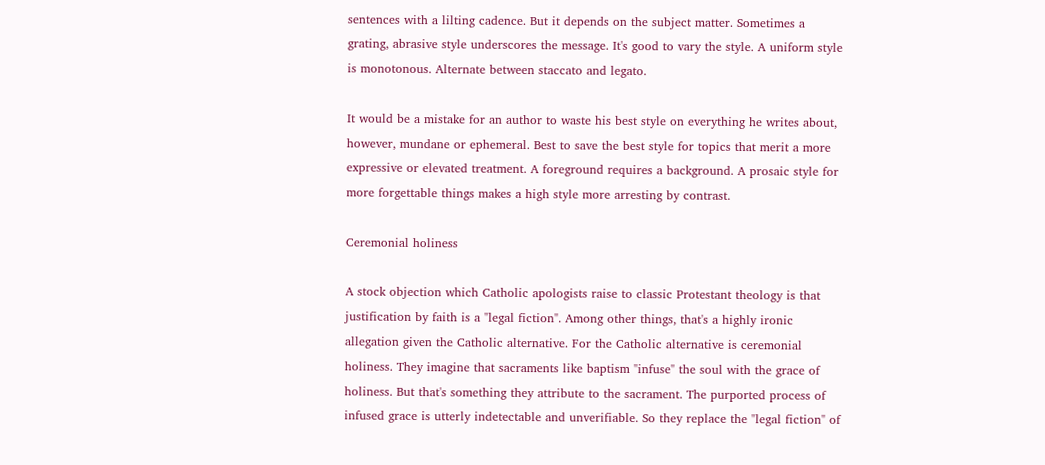sentences with a lilting cadence. But it depends on the subject matter. Sometimes a grating, abrasive style underscores the message. It's good to vary the style. A uniform style is monotonous. Alternate between staccato and legato.

It would be a mistake for an author to waste his best style on everything he writes about, however, mundane or ephemeral. Best to save the best style for topics that merit a more expressive or elevated treatment. A foreground requires a background. A prosaic style for more forgettable things makes a high style more arresting by contrast.

Ceremonial holiness

A stock objection which Catholic apologists raise to classic Protestant theology is that justification by faith is a "legal fiction". Among other things, that's a highly ironic allegation given the Catholic alternative. For the Catholic alternative is ceremonial holiness. They imagine that sacraments like baptism "infuse" the soul with the grace of holiness. But that's something they attribute to the sacrament. The purported process of infused grace is utterly indetectable and unverifiable. So they replace the "legal fiction" of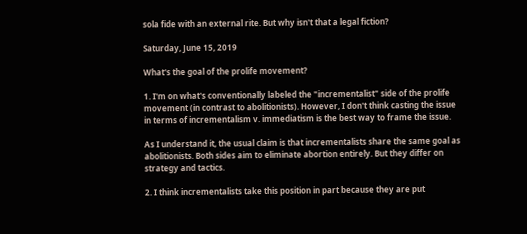sola fide with an external rite. But why isn't that a legal fiction?

Saturday, June 15, 2019

What's the goal of the prolife movement?

1. I'm on what's conventionally labeled the "incrementalist" side of the prolife movement (in contrast to abolitionists). However, I don't think casting the issue in terms of incrementalism v. immediatism is the best way to frame the issue.

As I understand it, the usual claim is that incrementalists share the same goal as abolitionists. Both sides aim to eliminate abortion entirely. But they differ on strategy and tactics.

2. I think incrementalists take this position in part because they are put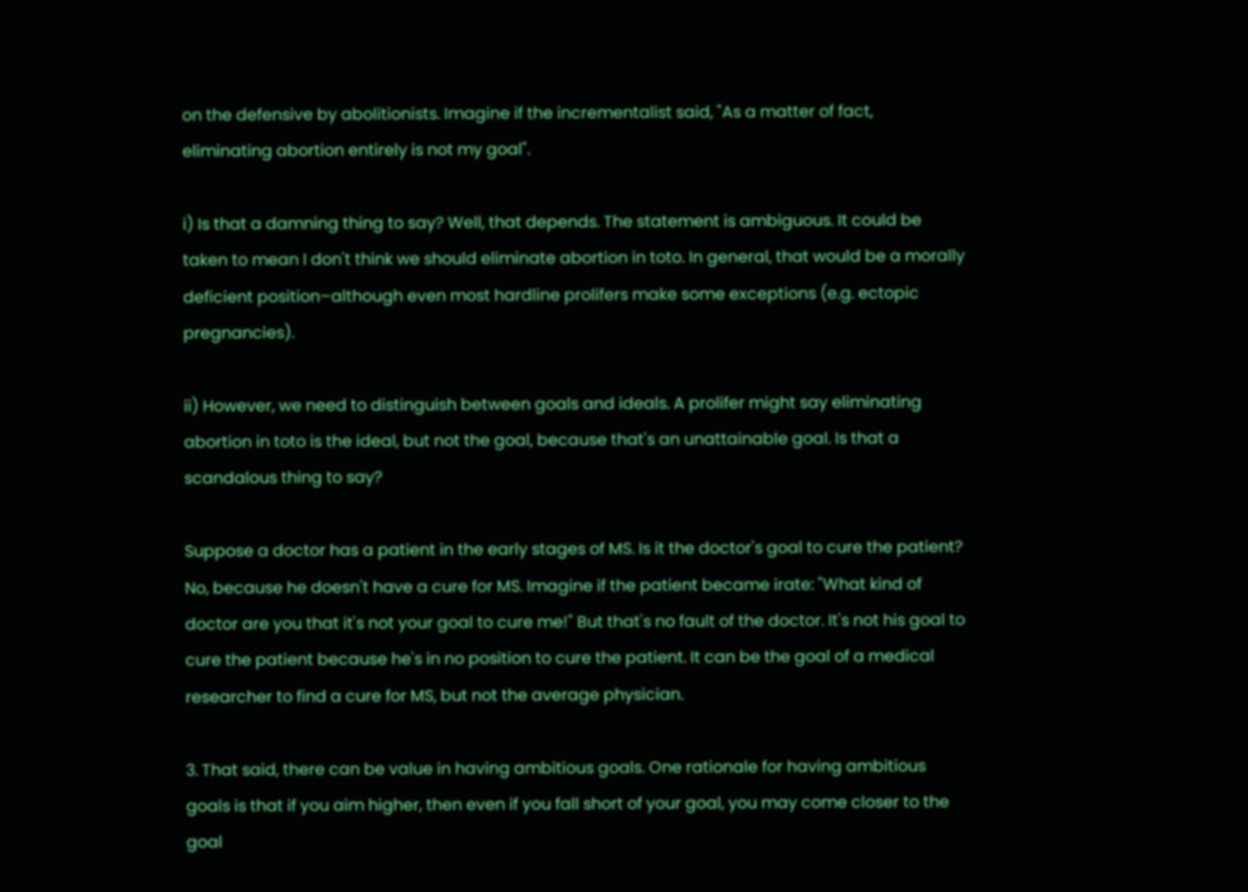on the defensive by abolitionists. Imagine if the incrementalist said, "As a matter of fact, eliminating abortion entirely is not my goal".

i) Is that a damning thing to say? Well, that depends. The statement is ambiguous. It could be taken to mean I don't think we should eliminate abortion in toto. In general, that would be a morally deficient position–although even most hardline prolifers make some exceptions (e.g. ectopic pregnancies).

ii) However, we need to distinguish between goals and ideals. A prolifer might say eliminating abortion in toto is the ideal, but not the goal, because that's an unattainable goal. Is that a scandalous thing to say?

Suppose a doctor has a patient in the early stages of MS. Is it the doctor's goal to cure the patient? No, because he doesn't have a cure for MS. Imagine if the patient became irate: "What kind of doctor are you that it's not your goal to cure me!" But that's no fault of the doctor. It's not his goal to cure the patient because he's in no position to cure the patient. It can be the goal of a medical researcher to find a cure for MS, but not the average physician.

3. That said, there can be value in having ambitious goals. One rationale for having ambitious goals is that if you aim higher, then even if you fall short of your goal, you may come closer to the goal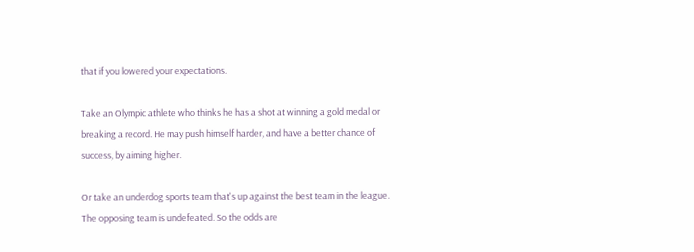that if you lowered your expectations.

Take an Olympic athlete who thinks he has a shot at winning a gold medal or breaking a record. He may push himself harder, and have a better chance of success, by aiming higher.

Or take an underdog sports team that's up against the best team in the league. The opposing team is undefeated. So the odds are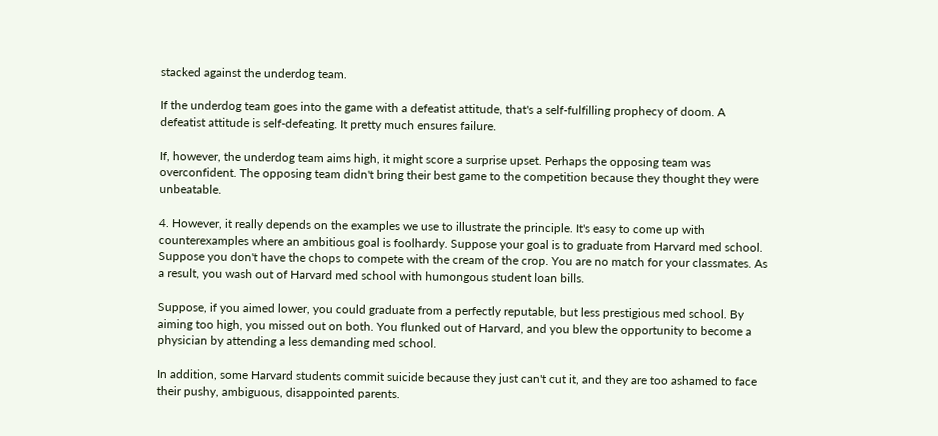stacked against the underdog team.

If the underdog team goes into the game with a defeatist attitude, that's a self-fulfilling prophecy of doom. A defeatist attitude is self-defeating. It pretty much ensures failure.

If, however, the underdog team aims high, it might score a surprise upset. Perhaps the opposing team was overconfident. The opposing team didn't bring their best game to the competition because they thought they were unbeatable.

4. However, it really depends on the examples we use to illustrate the principle. It's easy to come up with counterexamples where an ambitious goal is foolhardy. Suppose your goal is to graduate from Harvard med school. Suppose you don't have the chops to compete with the cream of the crop. You are no match for your classmates. As a result, you wash out of Harvard med school with humongous student loan bills.

Suppose, if you aimed lower, you could graduate from a perfectly reputable, but less prestigious med school. By aiming too high, you missed out on both. You flunked out of Harvard, and you blew the opportunity to become a physician by attending a less demanding med school.

In addition, some Harvard students commit suicide because they just can't cut it, and they are too ashamed to face their pushy, ambiguous, disappointed parents.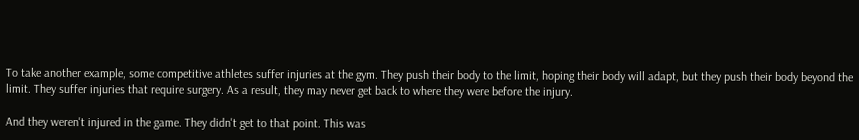To take another example, some competitive athletes suffer injuries at the gym. They push their body to the limit, hoping their body will adapt, but they push their body beyond the limit. They suffer injuries that require surgery. As a result, they may never get back to where they were before the injury.

And they weren't injured in the game. They didn't get to that point. This was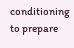conditioning to prepare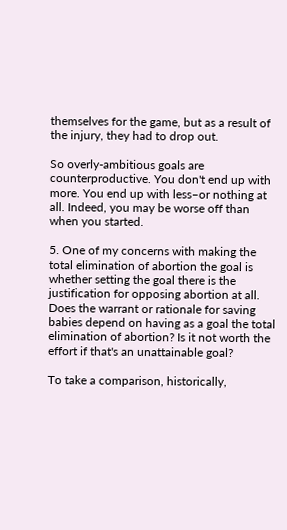themselves for the game, but as a result of the injury, they had to drop out.

So overly-ambitious goals are counterproductive. You don't end up with more. You end up with less–or nothing at all. Indeed, you may be worse off than when you started.

5. One of my concerns with making the total elimination of abortion the goal is whether setting the goal there is the justification for opposing abortion at all. Does the warrant or rationale for saving babies depend on having as a goal the total elimination of abortion? Is it not worth the effort if that's an unattainable goal?

To take a comparison, historically,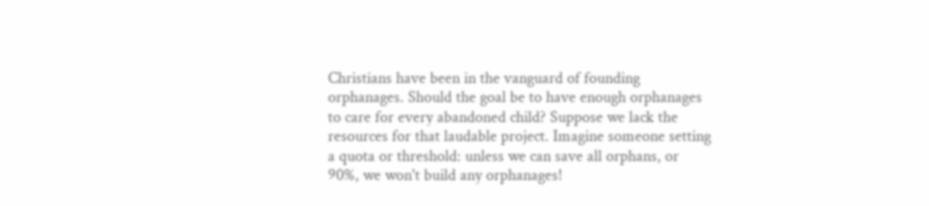Christians have been in the vanguard of founding orphanages. Should the goal be to have enough orphanages to care for every abandoned child? Suppose we lack the resources for that laudable project. Imagine someone setting a quota or threshold: unless we can save all orphans, or 90%, we won't build any orphanages!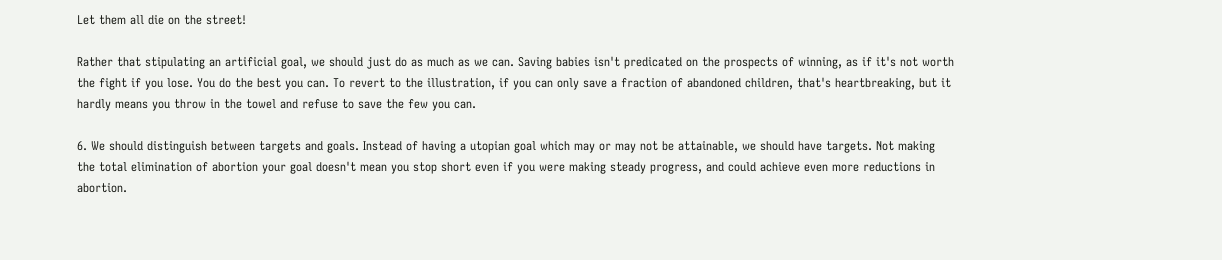Let them all die on the street!

Rather that stipulating an artificial goal, we should just do as much as we can. Saving babies isn't predicated on the prospects of winning, as if it's not worth the fight if you lose. You do the best you can. To revert to the illustration, if you can only save a fraction of abandoned children, that's heartbreaking, but it hardly means you throw in the towel and refuse to save the few you can.

6. We should distinguish between targets and goals. Instead of having a utopian goal which may or may not be attainable, we should have targets. Not making the total elimination of abortion your goal doesn't mean you stop short even if you were making steady progress, and could achieve even more reductions in abortion.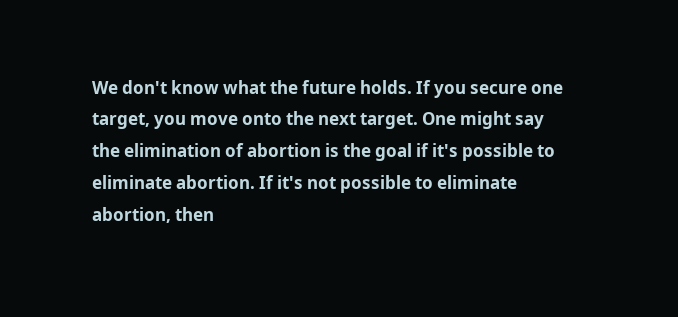We don't know what the future holds. If you secure one target, you move onto the next target. One might say the elimination of abortion is the goal if it's possible to eliminate abortion. If it's not possible to eliminate abortion, then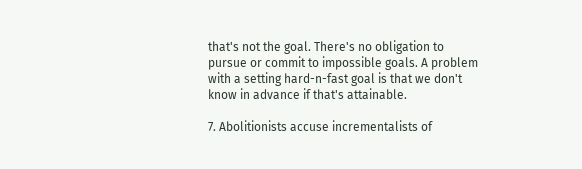that's not the goal. There's no obligation to pursue or commit to impossible goals. A problem with a setting hard-n-fast goal is that we don't know in advance if that's attainable.

7. Abolitionists accuse incrementalists of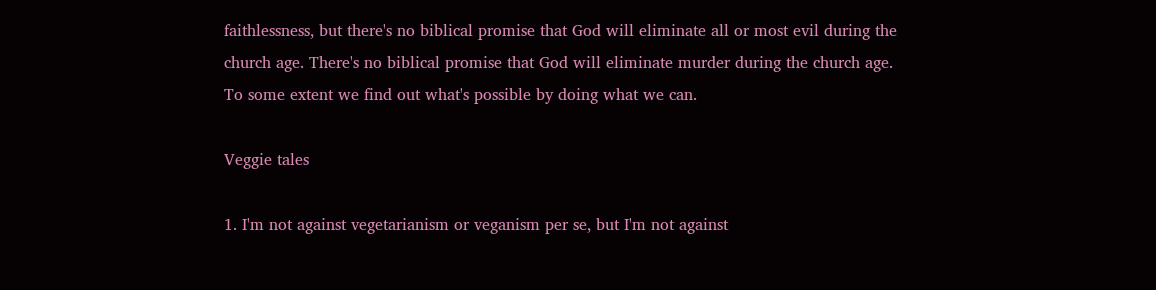faithlessness, but there's no biblical promise that God will eliminate all or most evil during the church age. There's no biblical promise that God will eliminate murder during the church age. To some extent we find out what's possible by doing what we can.

Veggie tales

1. I'm not against vegetarianism or veganism per se, but I'm not against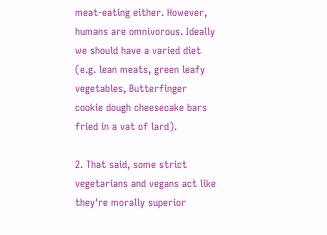meat-eating either. However, humans are omnivorous. Ideally we should have a varied diet (e.g. lean meats, green leafy vegetables, Butterfinger cookie dough cheesecake bars fried in a vat of lard).

2. That said, some strict vegetarians and vegans act like they're morally superior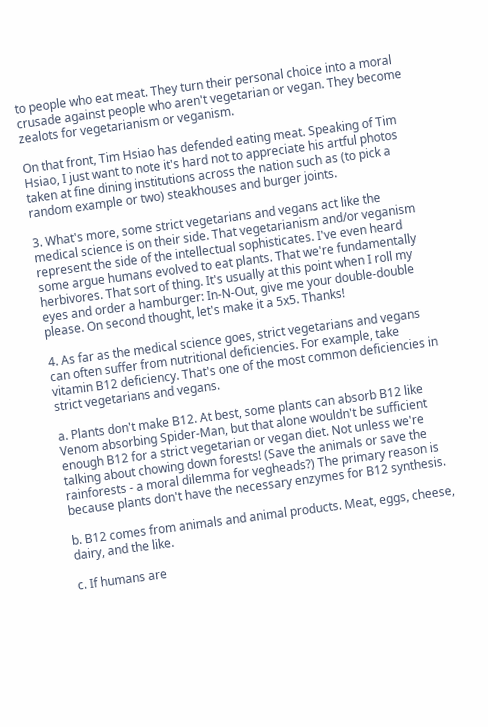to people who eat meat. They turn their personal choice into a moral crusade against people who aren't vegetarian or vegan. They become zealots for vegetarianism or veganism.

On that front, Tim Hsiao has defended eating meat. Speaking of Tim Hsiao, I just want to note it's hard not to appreciate his artful photos taken at fine dining institutions across the nation such as (to pick a random example or two) steakhouses and burger joints.

3. What's more, some strict vegetarians and vegans act like the medical science is on their side. That vegetarianism and/or veganism represent the side of the intellectual sophisticates. I've even heard some argue humans evolved to eat plants. That we're fundamentally herbivores. That sort of thing. It's usually at this point when I roll my eyes and order a hamburger: In-N-Out, give me your double-double please. On second thought, let's make it a 5x5. Thanks!

4. As far as the medical science goes, strict vegetarians and vegans can often suffer from nutritional deficiencies. For example, take vitamin B12 deficiency. That's one of the most common deficiencies in strict vegetarians and vegans.

a. Plants don't make B12. At best, some plants can absorb B12 like Venom absorbing Spider-Man, but that alone wouldn't be sufficient enough B12 for a strict vegetarian or vegan diet. Not unless we're talking about chowing down forests! (Save the animals or save the rainforests - a moral dilemma for vegheads?) The primary reason is because plants don't have the necessary enzymes for B12 synthesis.

b. B12 comes from animals and animal products. Meat, eggs, cheese, dairy, and the like.

c. If humans are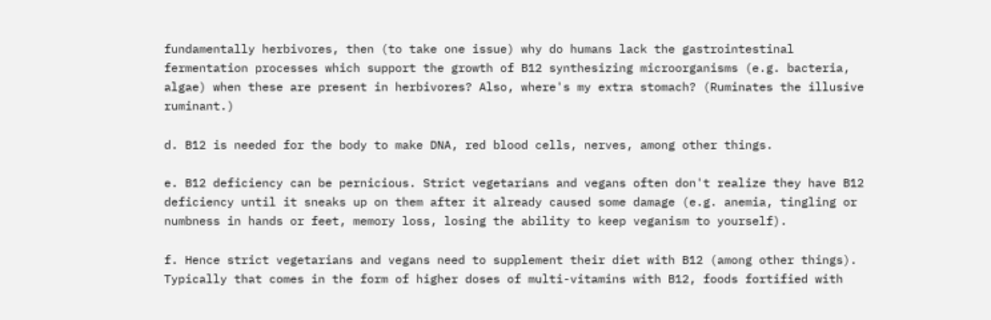fundamentally herbivores, then (to take one issue) why do humans lack the gastrointestinal fermentation processes which support the growth of B12 synthesizing microorganisms (e.g. bacteria, algae) when these are present in herbivores? Also, where's my extra stomach? (Ruminates the illusive ruminant.)

d. B12 is needed for the body to make DNA, red blood cells, nerves, among other things.

e. B12 deficiency can be pernicious. Strict vegetarians and vegans often don't realize they have B12 deficiency until it sneaks up on them after it already caused some damage (e.g. anemia, tingling or numbness in hands or feet, memory loss, losing the ability to keep veganism to yourself).

f. Hence strict vegetarians and vegans need to supplement their diet with B12 (among other things). Typically that comes in the form of higher doses of multi-vitamins with B12, foods fortified with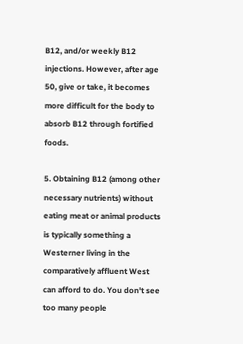B12, and/or weekly B12 injections. However, after age 50, give or take, it becomes more difficult for the body to absorb B12 through fortified foods.

5. Obtaining B12 (among other necessary nutrients) without eating meat or animal products is typically something a Westerner living in the comparatively affluent West can afford to do. You don't see too many people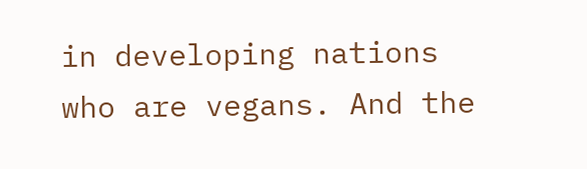in developing nations who are vegans. And the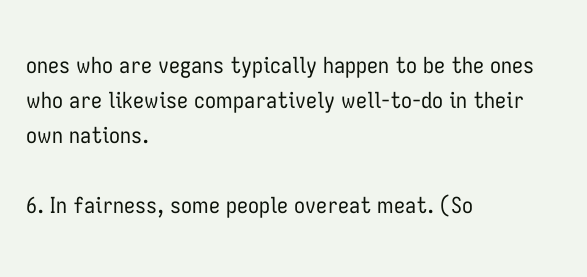ones who are vegans typically happen to be the ones who are likewise comparatively well-to-do in their own nations.

6. In fairness, some people overeat meat. (So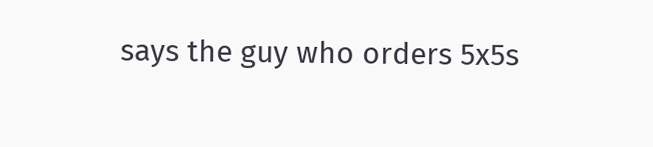says the guy who orders 5x5s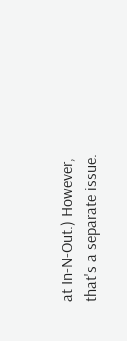at In-N-Out.) However, that's a separate issue.